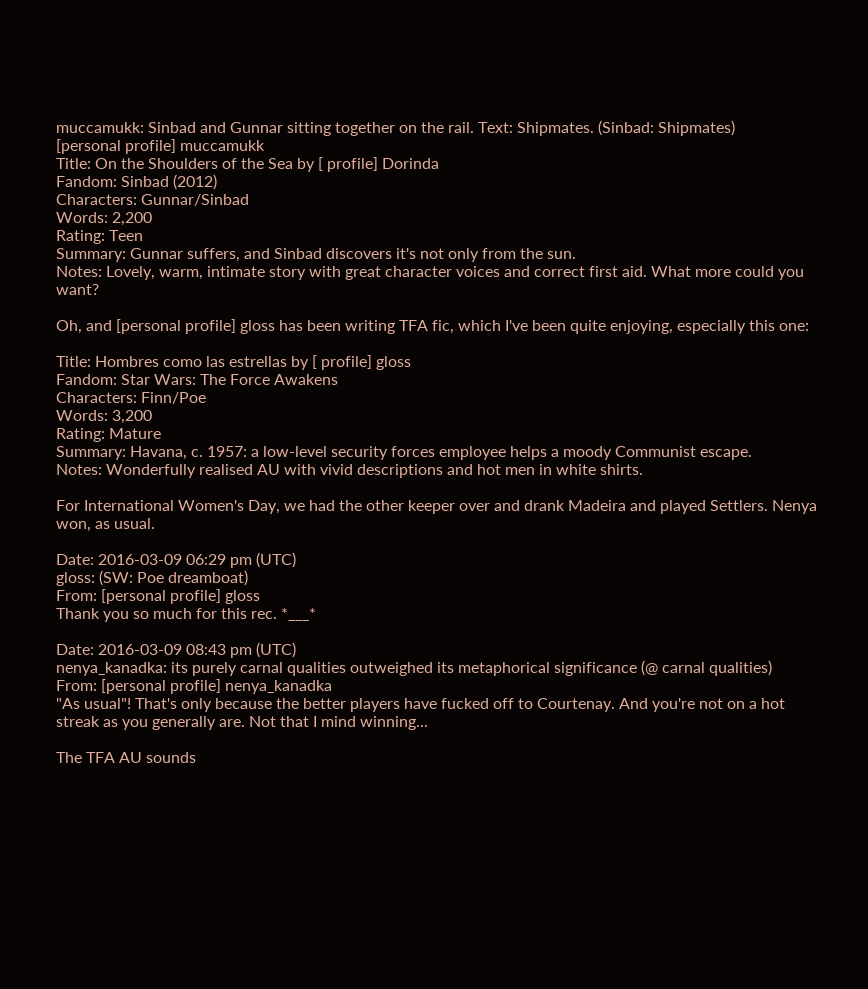muccamukk: Sinbad and Gunnar sitting together on the rail. Text: Shipmates. (Sinbad: Shipmates)
[personal profile] muccamukk
Title: On the Shoulders of the Sea by [ profile] Dorinda
Fandom: Sinbad (2012)
Characters: Gunnar/Sinbad
Words: 2,200
Rating: Teen
Summary: Gunnar suffers, and Sinbad discovers it's not only from the sun.
Notes: Lovely, warm, intimate story with great character voices and correct first aid. What more could you want?

Oh, and [personal profile] gloss has been writing TFA fic, which I've been quite enjoying, especially this one:

Title: Hombres como las estrellas by [ profile] gloss
Fandom: Star Wars: The Force Awakens
Characters: Finn/Poe
Words: 3,200
Rating: Mature
Summary: Havana, c. 1957: a low-level security forces employee helps a moody Communist escape.
Notes: Wonderfully realised AU with vivid descriptions and hot men in white shirts.

For International Women's Day, we had the other keeper over and drank Madeira and played Settlers. Nenya won, as usual.

Date: 2016-03-09 06:29 pm (UTC)
gloss: (SW: Poe dreamboat)
From: [personal profile] gloss
Thank you so much for this rec. *___*

Date: 2016-03-09 08:43 pm (UTC)
nenya_kanadka: its purely carnal qualities outweighed its metaphorical significance (@ carnal qualities)
From: [personal profile] nenya_kanadka
"As usual"! That's only because the better players have fucked off to Courtenay. And you're not on a hot streak as you generally are. Not that I mind winning...

The TFA AU sounds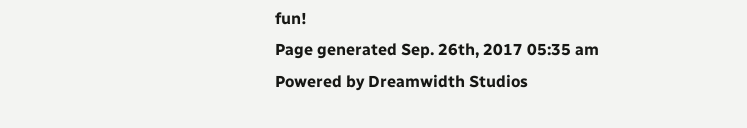fun!
Page generated Sep. 26th, 2017 05:35 am
Powered by Dreamwidth Studios